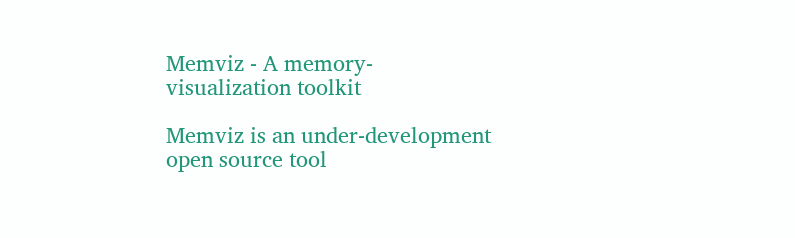Memviz - A memory-visualization toolkit

Memviz is an under-development open source tool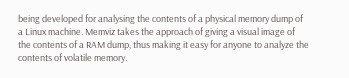being developed for analysing the contents of a physical memory dump of a Linux machine. Memviz takes the approach of giving a visual image of the contents of a RAM dump, thus making it easy for anyone to analyze the contents of volatile memory.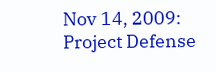Nov 14, 2009: Project Defense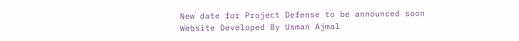New date for Project Defense to be announced soon
Website Developed By Usman Ajmal